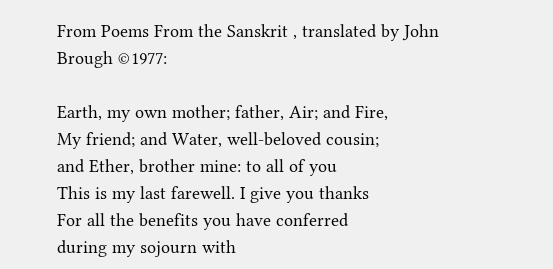From Poems From the Sanskrit , translated by John Brough ©1977:

Earth, my own mother; father, Air; and Fire,
My friend; and Water, well-beloved cousin;
and Ether, brother mine: to all of you
This is my last farewell. I give you thanks
For all the benefits you have conferred
during my sojourn with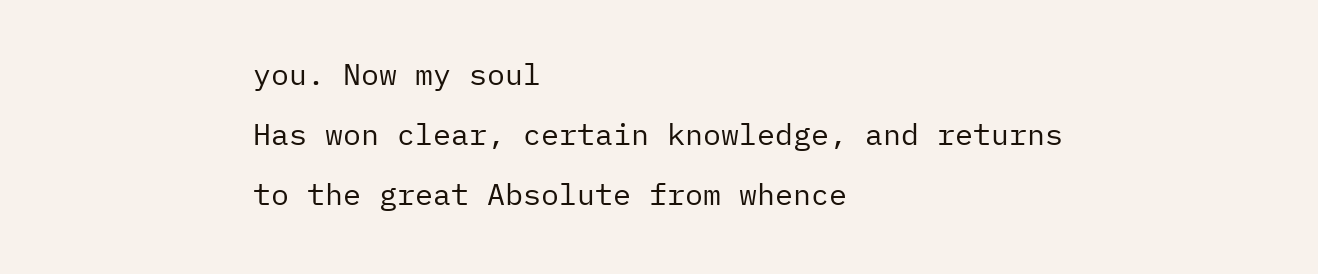you. Now my soul
Has won clear, certain knowledge, and returns
to the great Absolute from whence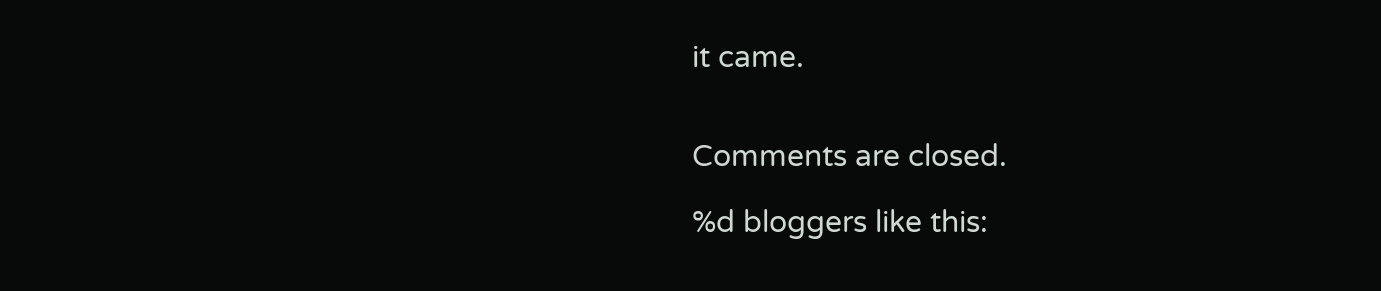it came.


Comments are closed.

%d bloggers like this: